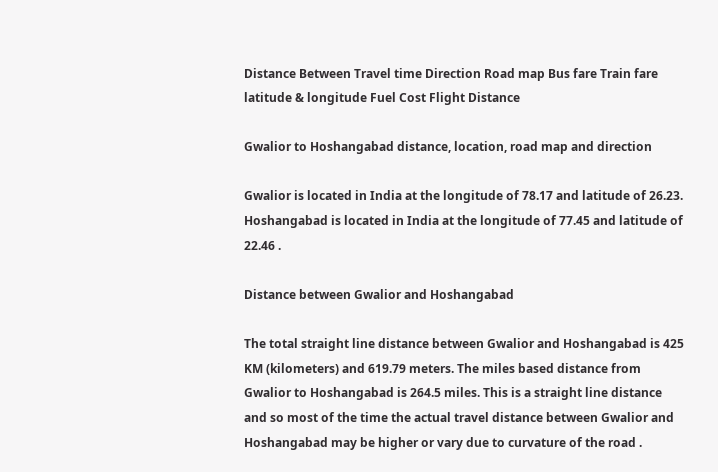Distance Between Travel time Direction Road map Bus fare Train fare latitude & longitude Fuel Cost Flight Distance

Gwalior to Hoshangabad distance, location, road map and direction

Gwalior is located in India at the longitude of 78.17 and latitude of 26.23. Hoshangabad is located in India at the longitude of 77.45 and latitude of 22.46 .

Distance between Gwalior and Hoshangabad

The total straight line distance between Gwalior and Hoshangabad is 425 KM (kilometers) and 619.79 meters. The miles based distance from Gwalior to Hoshangabad is 264.5 miles. This is a straight line distance and so most of the time the actual travel distance between Gwalior and Hoshangabad may be higher or vary due to curvature of the road .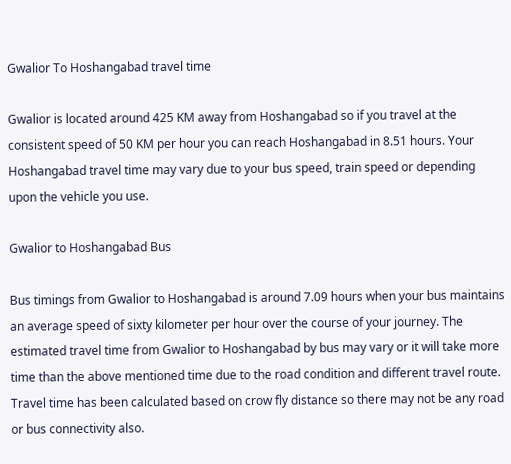Gwalior To Hoshangabad travel time

Gwalior is located around 425 KM away from Hoshangabad so if you travel at the consistent speed of 50 KM per hour you can reach Hoshangabad in 8.51 hours. Your Hoshangabad travel time may vary due to your bus speed, train speed or depending upon the vehicle you use.

Gwalior to Hoshangabad Bus

Bus timings from Gwalior to Hoshangabad is around 7.09 hours when your bus maintains an average speed of sixty kilometer per hour over the course of your journey. The estimated travel time from Gwalior to Hoshangabad by bus may vary or it will take more time than the above mentioned time due to the road condition and different travel route. Travel time has been calculated based on crow fly distance so there may not be any road or bus connectivity also.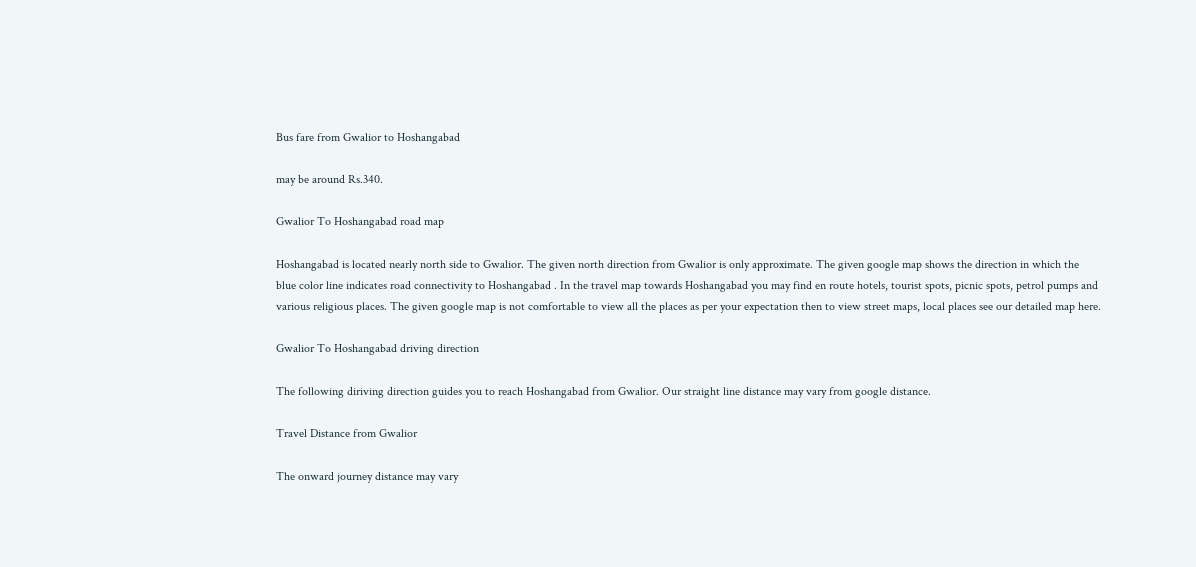Bus fare from Gwalior to Hoshangabad

may be around Rs.340.

Gwalior To Hoshangabad road map

Hoshangabad is located nearly north side to Gwalior. The given north direction from Gwalior is only approximate. The given google map shows the direction in which the blue color line indicates road connectivity to Hoshangabad . In the travel map towards Hoshangabad you may find en route hotels, tourist spots, picnic spots, petrol pumps and various religious places. The given google map is not comfortable to view all the places as per your expectation then to view street maps, local places see our detailed map here.

Gwalior To Hoshangabad driving direction

The following diriving direction guides you to reach Hoshangabad from Gwalior. Our straight line distance may vary from google distance.

Travel Distance from Gwalior

The onward journey distance may vary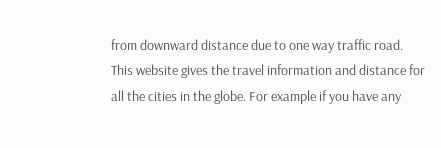from downward distance due to one way traffic road. This website gives the travel information and distance for all the cities in the globe. For example if you have any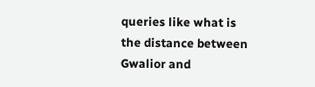queries like what is the distance between Gwalior and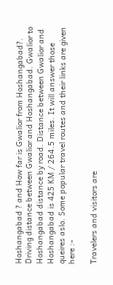Hoshangabad ? and How far is Gwalior from Hoshangabad?. Driving distance between Gwalior and Hoshangabad. Gwalior to Hoshangabad distance by road. Distance between Gwalior and Hoshangabad is 425 KM / 264.5 miles. It will answer those queires aslo. Some popular travel routes and their links are given here :-

Travelers and visitors are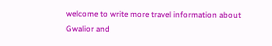welcome to write more travel information about Gwalior and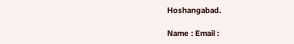Hoshangabad.

Name : Email :